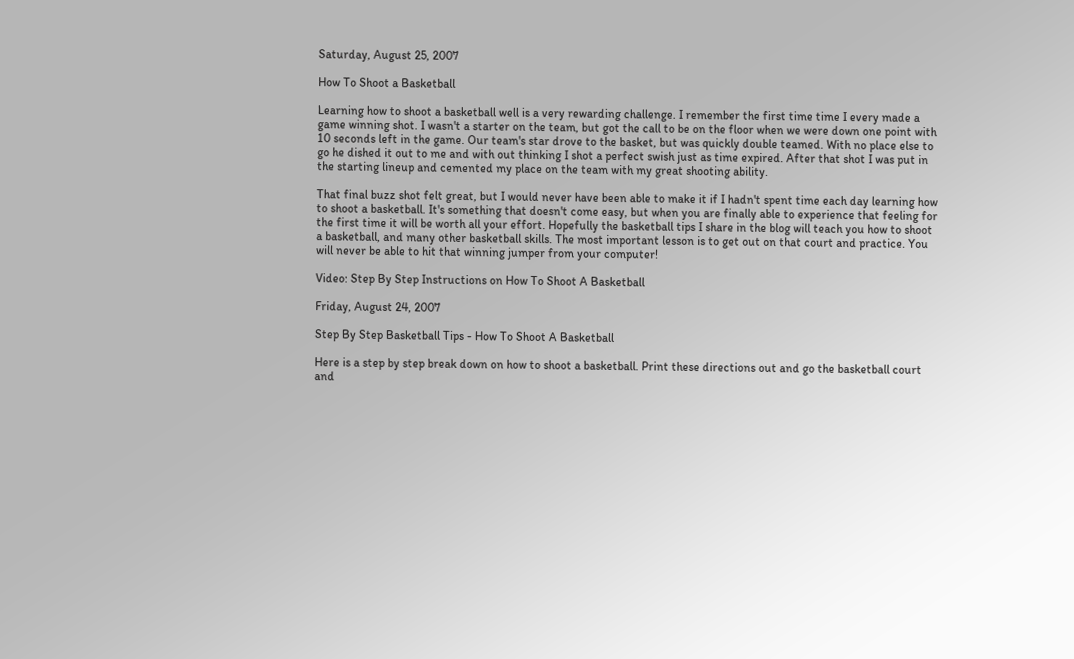Saturday, August 25, 2007

How To Shoot a Basketball

Learning how to shoot a basketball well is a very rewarding challenge. I remember the first time time I every made a game winning shot. I wasn't a starter on the team, but got the call to be on the floor when we were down one point with 10 seconds left in the game. Our team's star drove to the basket, but was quickly double teamed. With no place else to go he dished it out to me and with out thinking I shot a perfect swish just as time expired. After that shot I was put in the starting lineup and cemented my place on the team with my great shooting ability.

That final buzz shot felt great, but I would never have been able to make it if I hadn't spent time each day learning how to shoot a basketball. It's something that doesn't come easy, but when you are finally able to experience that feeling for the first time it will be worth all your effort. Hopefully the basketball tips I share in the blog will teach you how to shoot a basketball, and many other basketball skills. The most important lesson is to get out on that court and practice. You will never be able to hit that winning jumper from your computer!

Video: Step By Step Instructions on How To Shoot A Basketball

Friday, August 24, 2007

Step By Step Basketball Tips - How To Shoot A Basketball

Here is a step by step break down on how to shoot a basketball. Print these directions out and go the basketball court and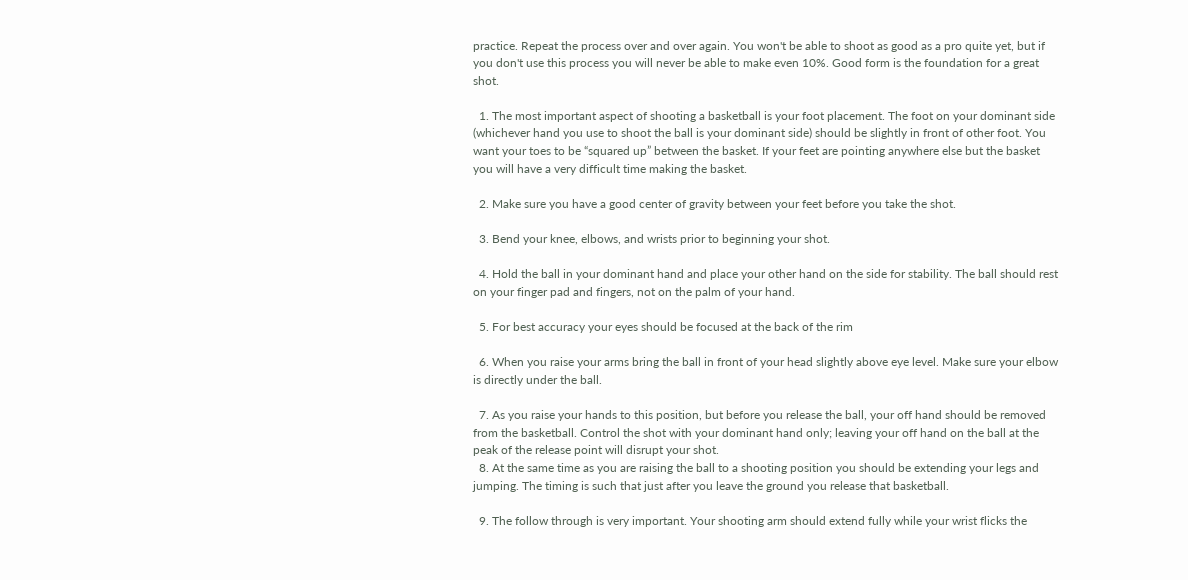practice. Repeat the process over and over again. You won't be able to shoot as good as a pro quite yet, but if you don't use this process you will never be able to make even 10%. Good form is the foundation for a great shot.

  1. The most important aspect of shooting a basketball is your foot placement. The foot on your dominant side (whichever hand you use to shoot the ball is your dominant side) should be slightly in front of other foot. You want your toes to be “squared up” between the basket. If your feet are pointing anywhere else but the basket you will have a very difficult time making the basket.

  2. Make sure you have a good center of gravity between your feet before you take the shot.

  3. Bend your knee, elbows, and wrists prior to beginning your shot.

  4. Hold the ball in your dominant hand and place your other hand on the side for stability. The ball should rest on your finger pad and fingers, not on the palm of your hand.

  5. For best accuracy your eyes should be focused at the back of the rim

  6. When you raise your arms bring the ball in front of your head slightly above eye level. Make sure your elbow is directly under the ball.

  7. As you raise your hands to this position, but before you release the ball, your off hand should be removed from the basketball. Control the shot with your dominant hand only; leaving your off hand on the ball at the peak of the release point will disrupt your shot.
  8. At the same time as you are raising the ball to a shooting position you should be extending your legs and jumping. The timing is such that just after you leave the ground you release that basketball.

  9. The follow through is very important. Your shooting arm should extend fully while your wrist flicks the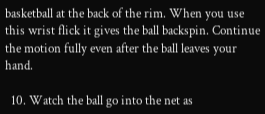basketball at the back of the rim. When you use this wrist flick it gives the ball backspin. Continue the motion fully even after the ball leaves your hand.

  10. Watch the ball go into the net as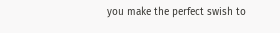you make the perfect swish to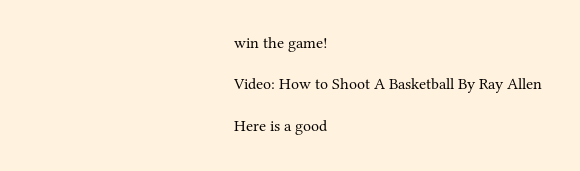win the game!

Video: How to Shoot A Basketball By Ray Allen

Here is a good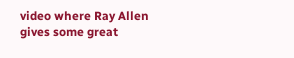video where Ray Allen gives some great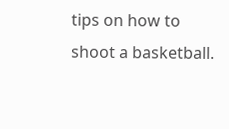tips on how to shoot a basketball.